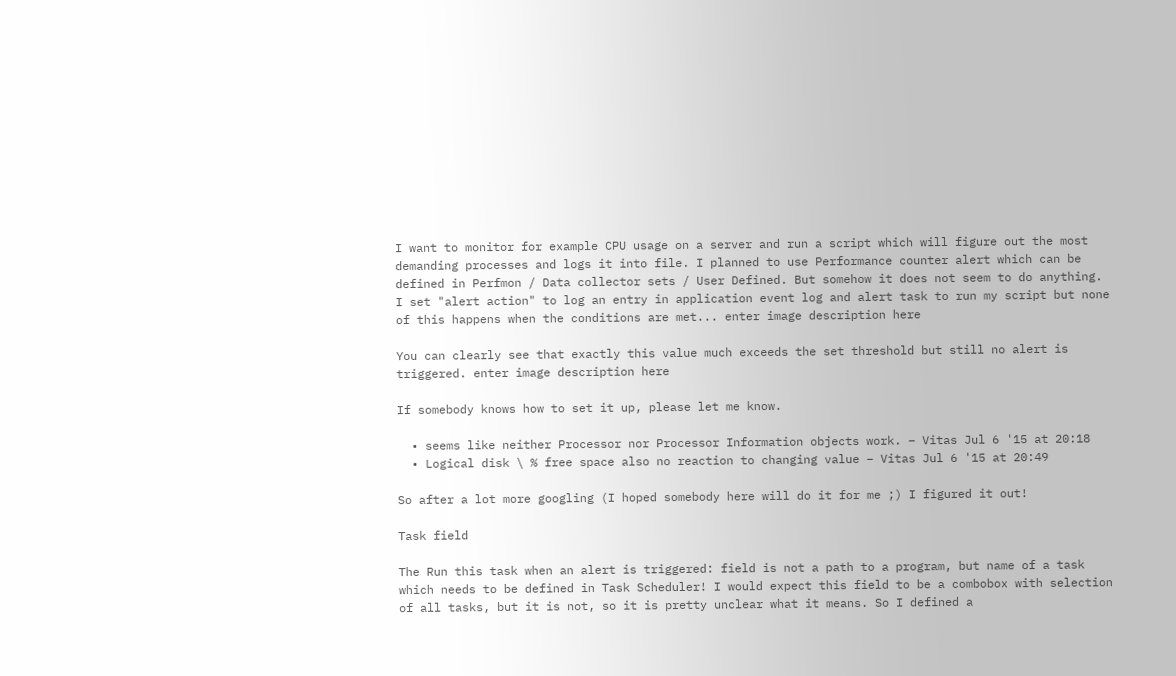I want to monitor for example CPU usage on a server and run a script which will figure out the most demanding processes and logs it into file. I planned to use Performance counter alert which can be defined in Perfmon / Data collector sets / User Defined. But somehow it does not seem to do anything. I set "alert action" to log an entry in application event log and alert task to run my script but none of this happens when the conditions are met... enter image description here

You can clearly see that exactly this value much exceeds the set threshold but still no alert is triggered. enter image description here

If somebody knows how to set it up, please let me know.

  • seems like neither Processor nor Processor Information objects work. – Vitas Jul 6 '15 at 20:18
  • Logical disk \ % free space also no reaction to changing value – Vitas Jul 6 '15 at 20:49

So after a lot more googling (I hoped somebody here will do it for me ;) I figured it out!

Task field

The Run this task when an alert is triggered: field is not a path to a program, but name of a task which needs to be defined in Task Scheduler! I would expect this field to be a combobox with selection of all tasks, but it is not, so it is pretty unclear what it means. So I defined a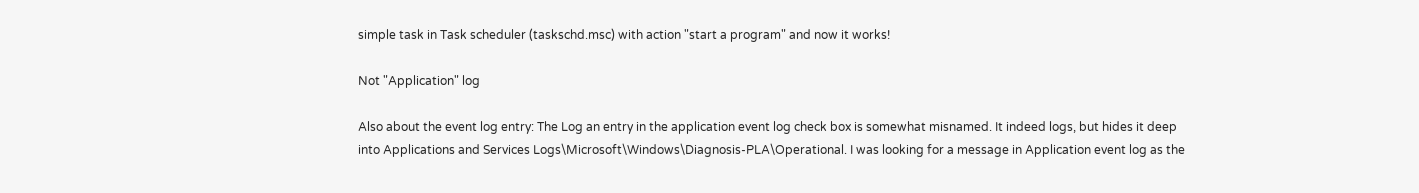simple task in Task scheduler (taskschd.msc) with action "start a program" and now it works!

Not "Application" log

Also about the event log entry: The Log an entry in the application event log check box is somewhat misnamed. It indeed logs, but hides it deep into Applications and Services Logs\Microsoft\Windows\Diagnosis-PLA\Operational. I was looking for a message in Application event log as the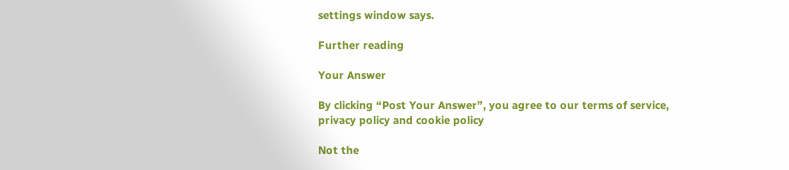settings window says.

Further reading

Your Answer

By clicking “Post Your Answer”, you agree to our terms of service, privacy policy and cookie policy

Not the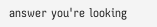answer you're looking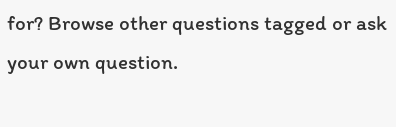for? Browse other questions tagged or ask your own question.